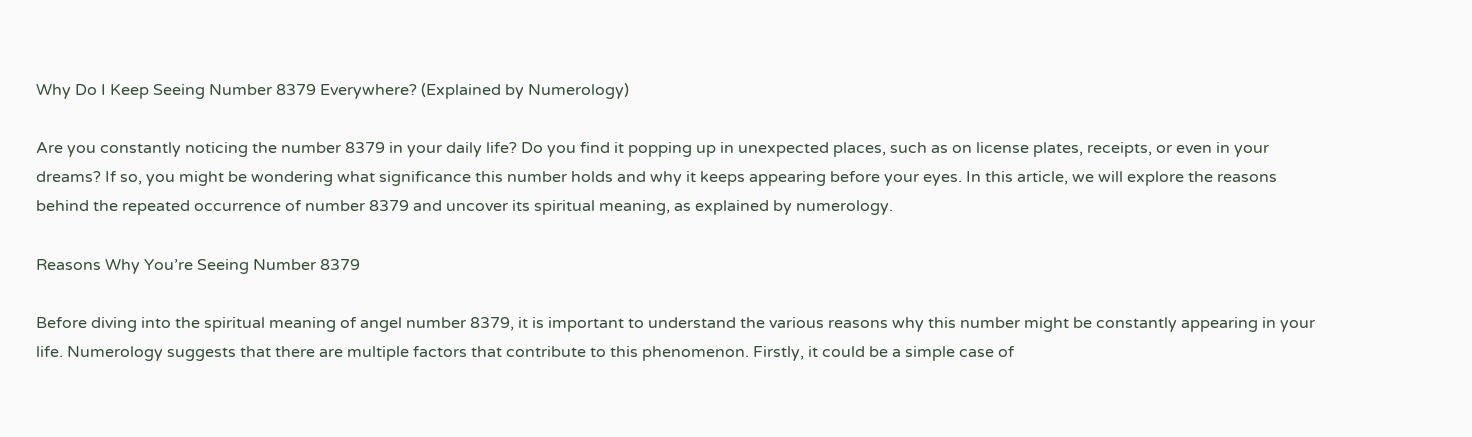Why Do I Keep Seeing Number 8379 Everywhere? (Explained by Numerology)

Are you constantly noticing the number 8379 in your daily life? Do you find it popping up in unexpected places, such as on license plates, receipts, or even in your dreams? If so, you might be wondering what significance this number holds and why it keeps appearing before your eyes. In this article, we will explore the reasons behind the repeated occurrence of number 8379 and uncover its spiritual meaning, as explained by numerology.

Reasons Why You’re Seeing Number 8379

Before diving into the spiritual meaning of angel number 8379, it is important to understand the various reasons why this number might be constantly appearing in your life. Numerology suggests that there are multiple factors that contribute to this phenomenon. Firstly, it could be a simple case of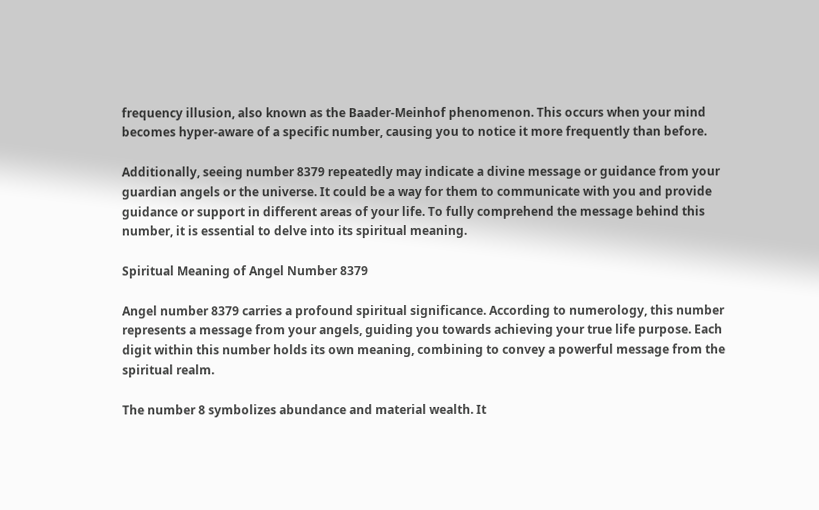frequency illusion, also known as the Baader-Meinhof phenomenon. This occurs when your mind becomes hyper-aware of a specific number, causing you to notice it more frequently than before.

Additionally, seeing number 8379 repeatedly may indicate a divine message or guidance from your guardian angels or the universe. It could be a way for them to communicate with you and provide guidance or support in different areas of your life. To fully comprehend the message behind this number, it is essential to delve into its spiritual meaning.

Spiritual Meaning of Angel Number 8379

Angel number 8379 carries a profound spiritual significance. According to numerology, this number represents a message from your angels, guiding you towards achieving your true life purpose. Each digit within this number holds its own meaning, combining to convey a powerful message from the spiritual realm.

The number 8 symbolizes abundance and material wealth. It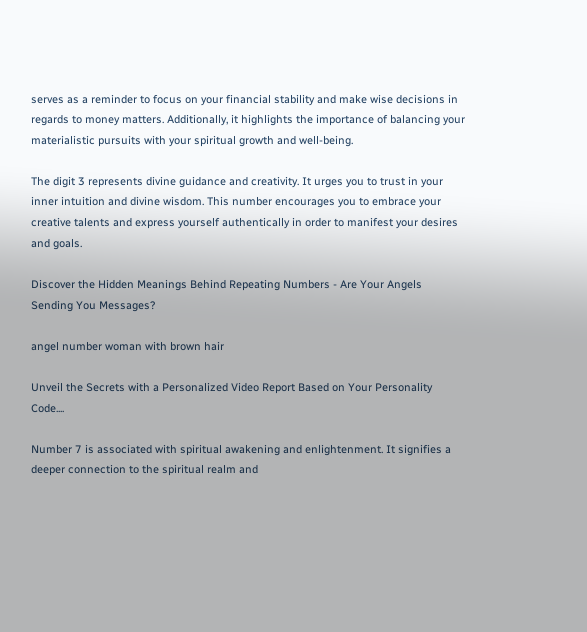serves as a reminder to focus on your financial stability and make wise decisions in regards to money matters. Additionally, it highlights the importance of balancing your materialistic pursuits with your spiritual growth and well-being.

The digit 3 represents divine guidance and creativity. It urges you to trust in your inner intuition and divine wisdom. This number encourages you to embrace your creative talents and express yourself authentically in order to manifest your desires and goals.

Discover the Hidden Meanings Behind Repeating Numbers - Are Your Angels Sending You Messages?

angel number woman with brown hair

Unveil the Secrets with a Personalized Video Report Based on Your Personality Code....

Number 7 is associated with spiritual awakening and enlightenment. It signifies a deeper connection to the spiritual realm and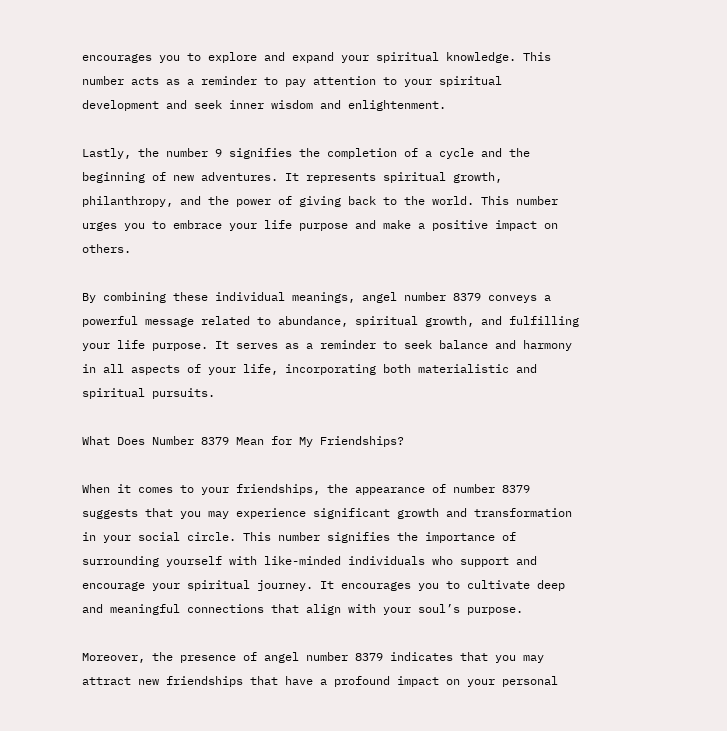encourages you to explore and expand your spiritual knowledge. This number acts as a reminder to pay attention to your spiritual development and seek inner wisdom and enlightenment.

Lastly, the number 9 signifies the completion of a cycle and the beginning of new adventures. It represents spiritual growth, philanthropy, and the power of giving back to the world. This number urges you to embrace your life purpose and make a positive impact on others.

By combining these individual meanings, angel number 8379 conveys a powerful message related to abundance, spiritual growth, and fulfilling your life purpose. It serves as a reminder to seek balance and harmony in all aspects of your life, incorporating both materialistic and spiritual pursuits.

What Does Number 8379 Mean for My Friendships?

When it comes to your friendships, the appearance of number 8379 suggests that you may experience significant growth and transformation in your social circle. This number signifies the importance of surrounding yourself with like-minded individuals who support and encourage your spiritual journey. It encourages you to cultivate deep and meaningful connections that align with your soul’s purpose.

Moreover, the presence of angel number 8379 indicates that you may attract new friendships that have a profound impact on your personal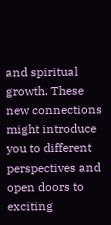and spiritual growth. These new connections might introduce you to different perspectives and open doors to exciting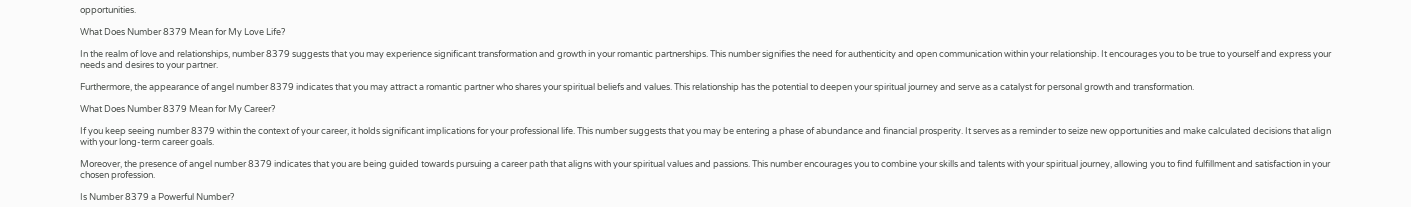opportunities.

What Does Number 8379 Mean for My Love Life?

In the realm of love and relationships, number 8379 suggests that you may experience significant transformation and growth in your romantic partnerships. This number signifies the need for authenticity and open communication within your relationship. It encourages you to be true to yourself and express your needs and desires to your partner.

Furthermore, the appearance of angel number 8379 indicates that you may attract a romantic partner who shares your spiritual beliefs and values. This relationship has the potential to deepen your spiritual journey and serve as a catalyst for personal growth and transformation.

What Does Number 8379 Mean for My Career?

If you keep seeing number 8379 within the context of your career, it holds significant implications for your professional life. This number suggests that you may be entering a phase of abundance and financial prosperity. It serves as a reminder to seize new opportunities and make calculated decisions that align with your long-term career goals.

Moreover, the presence of angel number 8379 indicates that you are being guided towards pursuing a career path that aligns with your spiritual values and passions. This number encourages you to combine your skills and talents with your spiritual journey, allowing you to find fulfillment and satisfaction in your chosen profession.

Is Number 8379 a Powerful Number?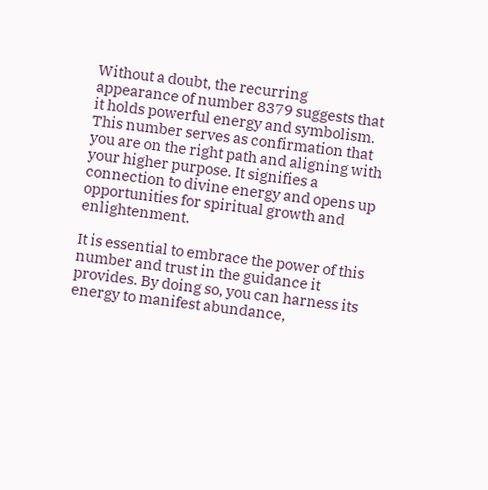Without a doubt, the recurring appearance of number 8379 suggests that it holds powerful energy and symbolism. This number serves as confirmation that you are on the right path and aligning with your higher purpose. It signifies a connection to divine energy and opens up opportunities for spiritual growth and enlightenment.

It is essential to embrace the power of this number and trust in the guidance it provides. By doing so, you can harness its energy to manifest abundance,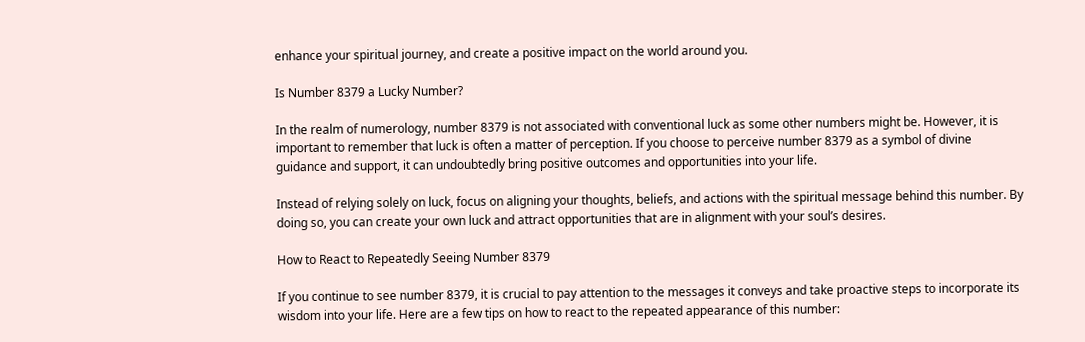enhance your spiritual journey, and create a positive impact on the world around you.

Is Number 8379 a Lucky Number?

In the realm of numerology, number 8379 is not associated with conventional luck as some other numbers might be. However, it is important to remember that luck is often a matter of perception. If you choose to perceive number 8379 as a symbol of divine guidance and support, it can undoubtedly bring positive outcomes and opportunities into your life.

Instead of relying solely on luck, focus on aligning your thoughts, beliefs, and actions with the spiritual message behind this number. By doing so, you can create your own luck and attract opportunities that are in alignment with your soul’s desires.

How to React to Repeatedly Seeing Number 8379

If you continue to see number 8379, it is crucial to pay attention to the messages it conveys and take proactive steps to incorporate its wisdom into your life. Here are a few tips on how to react to the repeated appearance of this number: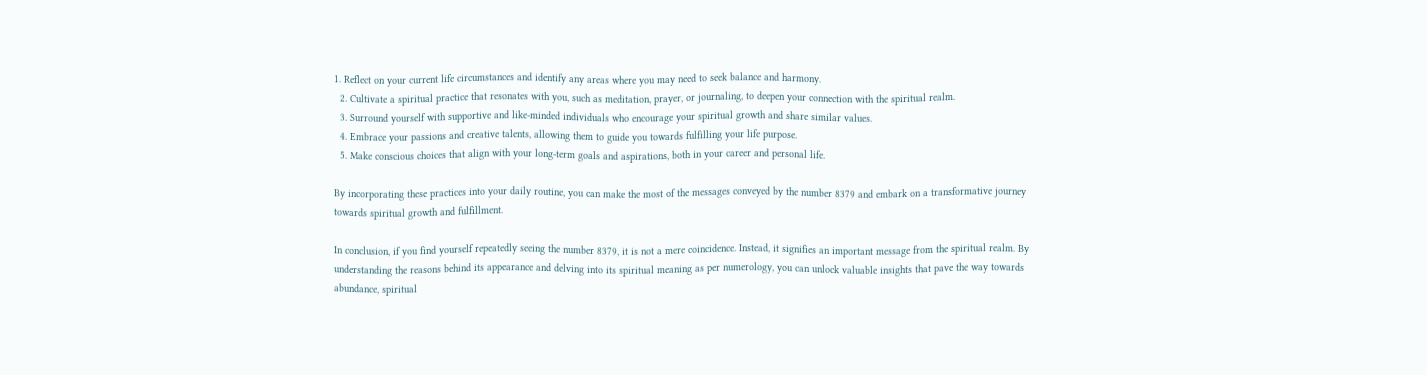1. Reflect on your current life circumstances and identify any areas where you may need to seek balance and harmony.
  2. Cultivate a spiritual practice that resonates with you, such as meditation, prayer, or journaling, to deepen your connection with the spiritual realm.
  3. Surround yourself with supportive and like-minded individuals who encourage your spiritual growth and share similar values.
  4. Embrace your passions and creative talents, allowing them to guide you towards fulfilling your life purpose.
  5. Make conscious choices that align with your long-term goals and aspirations, both in your career and personal life.

By incorporating these practices into your daily routine, you can make the most of the messages conveyed by the number 8379 and embark on a transformative journey towards spiritual growth and fulfillment.

In conclusion, if you find yourself repeatedly seeing the number 8379, it is not a mere coincidence. Instead, it signifies an important message from the spiritual realm. By understanding the reasons behind its appearance and delving into its spiritual meaning as per numerology, you can unlock valuable insights that pave the way towards abundance, spiritual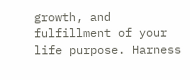growth, and fulfillment of your life purpose. Harness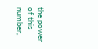the power of this number,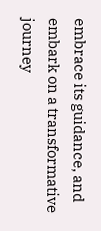embrace its guidance, and embark on a transformative journey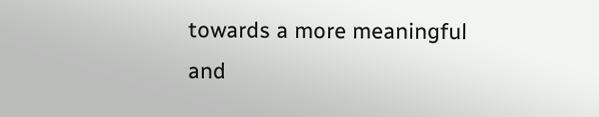towards a more meaningful and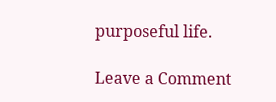purposeful life.

Leave a Comment